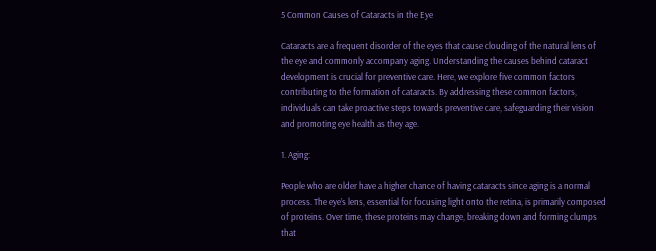5 Common Causes of Cataracts in the Eye

Cataracts are a frequent disorder of the eyes that cause clouding of the natural lens of the eye and commonly accompany aging. Understanding the causes behind cataract development is crucial for preventive care. Here, we explore five common factors contributing to the formation of cataracts. By addressing these common factors, individuals can take proactive steps towards preventive care, safeguarding their vision and promoting eye health as they age.

1. Aging:

People who are older have a higher chance of having cataracts since aging is a normal process. The eye’s lens, essential for focusing light onto the retina, is primarily composed of proteins. Over time, these proteins may change, breaking down and forming clumps that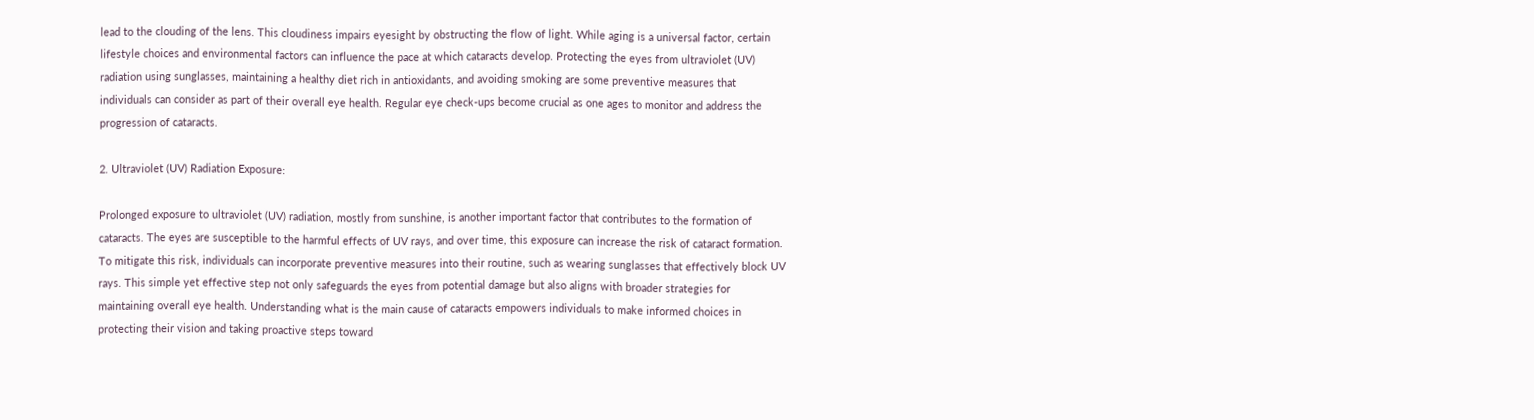lead to the clouding of the lens. This cloudiness impairs eyesight by obstructing the flow of light. While aging is a universal factor, certain lifestyle choices and environmental factors can influence the pace at which cataracts develop. Protecting the eyes from ultraviolet (UV) radiation using sunglasses, maintaining a healthy diet rich in antioxidants, and avoiding smoking are some preventive measures that individuals can consider as part of their overall eye health. Regular eye check-ups become crucial as one ages to monitor and address the progression of cataracts.

2. Ultraviolet (UV) Radiation Exposure:

Prolonged exposure to ultraviolet (UV) radiation, mostly from sunshine, is another important factor that contributes to the formation of cataracts. The eyes are susceptible to the harmful effects of UV rays, and over time, this exposure can increase the risk of cataract formation. To mitigate this risk, individuals can incorporate preventive measures into their routine, such as wearing sunglasses that effectively block UV rays. This simple yet effective step not only safeguards the eyes from potential damage but also aligns with broader strategies for maintaining overall eye health. Understanding what is the main cause of cataracts empowers individuals to make informed choices in protecting their vision and taking proactive steps toward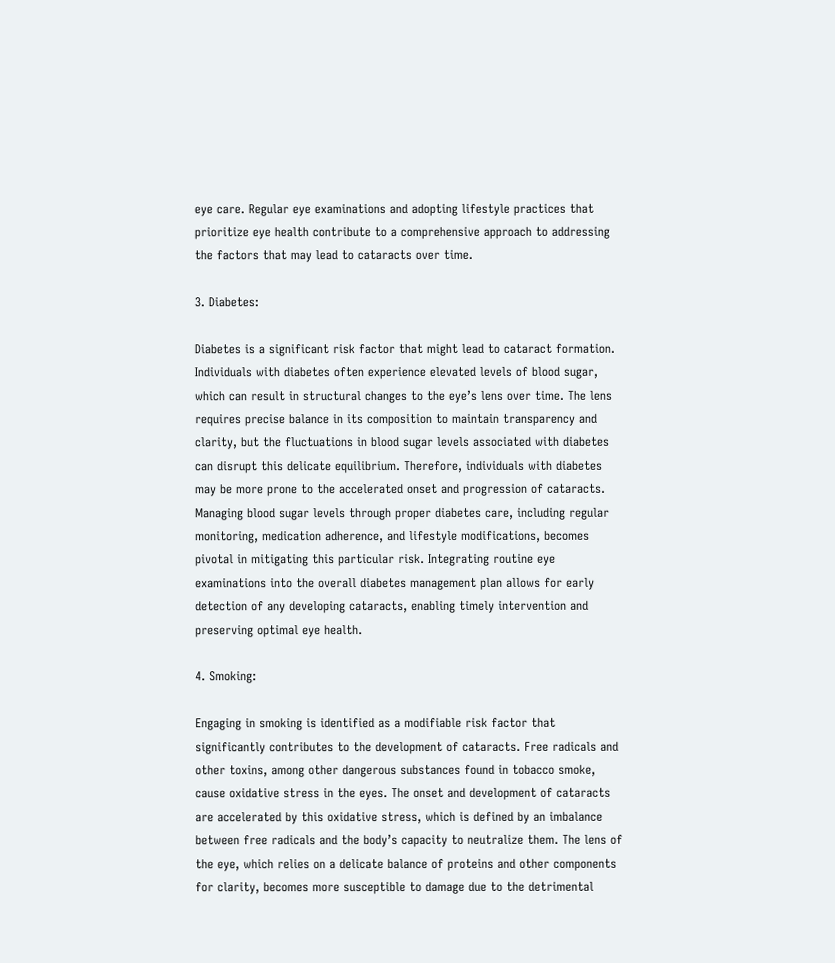eye care. Regular eye examinations and adopting lifestyle practices that prioritize eye health contribute to a comprehensive approach to addressing the factors that may lead to cataracts over time.

3. Diabetes:

Diabetes is a significant risk factor that might lead to cataract formation. Individuals with diabetes often experience elevated levels of blood sugar, which can result in structural changes to the eye’s lens over time. The lens requires precise balance in its composition to maintain transparency and clarity, but the fluctuations in blood sugar levels associated with diabetes can disrupt this delicate equilibrium. Therefore, individuals with diabetes may be more prone to the accelerated onset and progression of cataracts. Managing blood sugar levels through proper diabetes care, including regular monitoring, medication adherence, and lifestyle modifications, becomes pivotal in mitigating this particular risk. Integrating routine eye examinations into the overall diabetes management plan allows for early detection of any developing cataracts, enabling timely intervention and preserving optimal eye health.

4. Smoking:

Engaging in smoking is identified as a modifiable risk factor that significantly contributes to the development of cataracts. Free radicals and other toxins, among other dangerous substances found in tobacco smoke, cause oxidative stress in the eyes. The onset and development of cataracts are accelerated by this oxidative stress, which is defined by an imbalance between free radicals and the body’s capacity to neutralize them. The lens of the eye, which relies on a delicate balance of proteins and other components for clarity, becomes more susceptible to damage due to the detrimental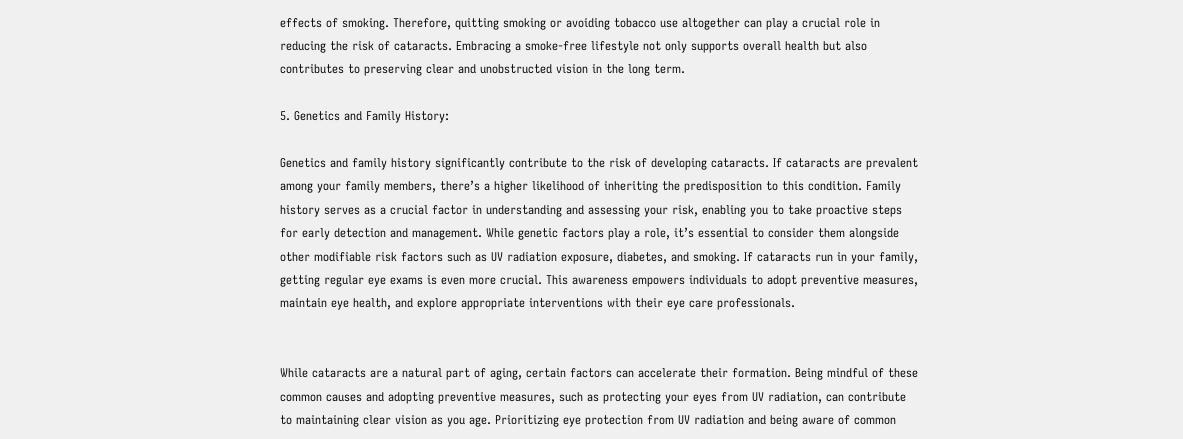effects of smoking. Therefore, quitting smoking or avoiding tobacco use altogether can play a crucial role in reducing the risk of cataracts. Embracing a smoke-free lifestyle not only supports overall health but also contributes to preserving clear and unobstructed vision in the long term.

5. Genetics and Family History:

Genetics and family history significantly contribute to the risk of developing cataracts. If cataracts are prevalent among your family members, there’s a higher likelihood of inheriting the predisposition to this condition. Family history serves as a crucial factor in understanding and assessing your risk, enabling you to take proactive steps for early detection and management. While genetic factors play a role, it’s essential to consider them alongside other modifiable risk factors such as UV radiation exposure, diabetes, and smoking. If cataracts run in your family, getting regular eye exams is even more crucial. This awareness empowers individuals to adopt preventive measures, maintain eye health, and explore appropriate interventions with their eye care professionals.


While cataracts are a natural part of aging, certain factors can accelerate their formation. Being mindful of these common causes and adopting preventive measures, such as protecting your eyes from UV radiation, can contribute to maintaining clear vision as you age. Prioritizing eye protection from UV radiation and being aware of common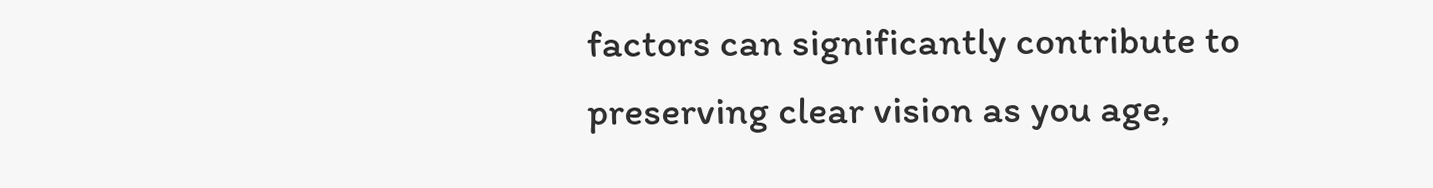factors can significantly contribute to preserving clear vision as you age,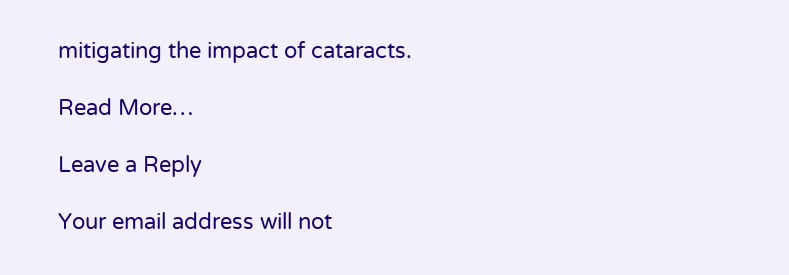mitigating the impact of cataracts.

Read More…

Leave a Reply

Your email address will not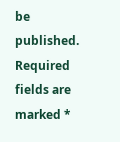be published. Required fields are marked *